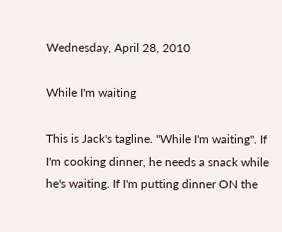Wednesday, April 28, 2010

While I'm waiting

This is Jack's tagline. "While I'm waiting". If I'm cooking dinner, he needs a snack while he's waiting. If I'm putting dinner ON the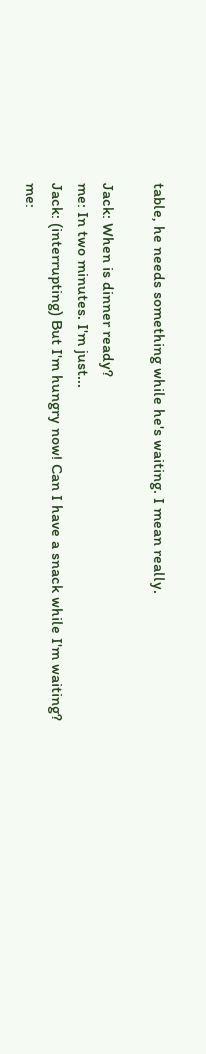table, he needs something while he's waiting. I mean really.

Jack: When is dinner ready?
me: In two minutes. I'm just...
Jack: (interrupting) But I'm hungry now! Can I have a snack while I'm waiting?
me: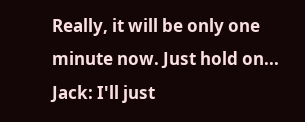Really, it will be only one minute now. Just hold on...
Jack: I'll just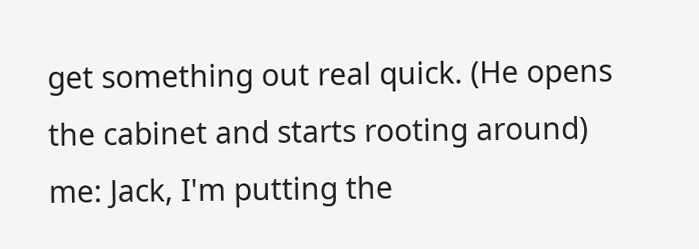get something out real quick. (He opens the cabinet and starts rooting around)
me: Jack, I'm putting the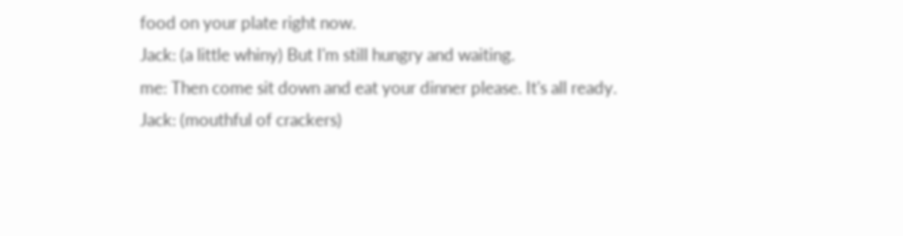food on your plate right now.
Jack: (a little whiny) But I'm still hungry and waiting.
me: Then come sit down and eat your dinner please. It's all ready.
Jack: (mouthful of crackers)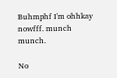Buhmphf I'm ohhkay nowfff. munch munch.

No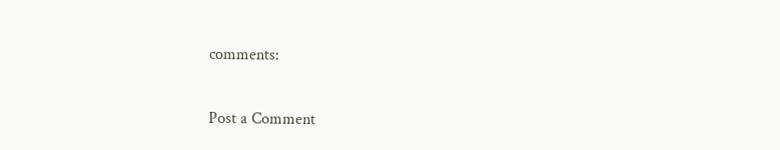comments:

Post a Comment